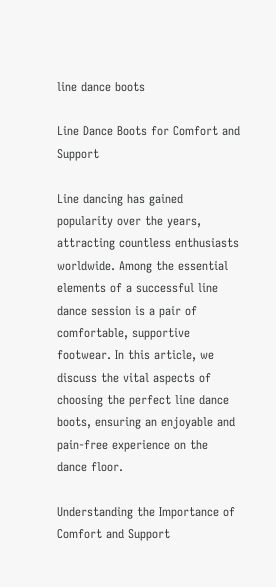line dance boots

Line Dance Boots for Comfort and Support

Line dancing has gained popularity over the years, attracting countless enthusiasts worldwide. Among the essential elements of a successful line dance session is a pair of comfortable, supportive footwear. In this article, we discuss the vital aspects of choosing the perfect line dance boots, ensuring an enjoyable and pain-free experience on the dance floor.

Understanding the Importance of Comfort and Support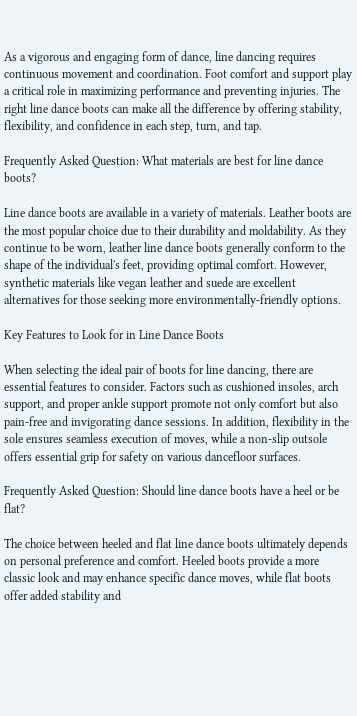As a vigorous and engaging form of dance, line dancing requires continuous movement and coordination. Foot comfort and support play a critical role in maximizing performance and preventing injuries. The right line dance boots can make all the difference by offering stability, flexibility, and confidence in each step, turn, and tap.

Frequently Asked Question: What materials are best for line dance boots?

Line dance boots are available in a variety of materials. Leather boots are the most popular choice due to their durability and moldability. As they continue to be worn, leather line dance boots generally conform to the shape of the individual's feet, providing optimal comfort. However, synthetic materials like vegan leather and suede are excellent alternatives for those seeking more environmentally-friendly options.

Key Features to Look for in Line Dance Boots

When selecting the ideal pair of boots for line dancing, there are essential features to consider. Factors such as cushioned insoles, arch support, and proper ankle support promote not only comfort but also pain-free and invigorating dance sessions. In addition, flexibility in the sole ensures seamless execution of moves, while a non-slip outsole offers essential grip for safety on various dancefloor surfaces.

Frequently Asked Question: Should line dance boots have a heel or be flat?

The choice between heeled and flat line dance boots ultimately depends on personal preference and comfort. Heeled boots provide a more classic look and may enhance specific dance moves, while flat boots offer added stability and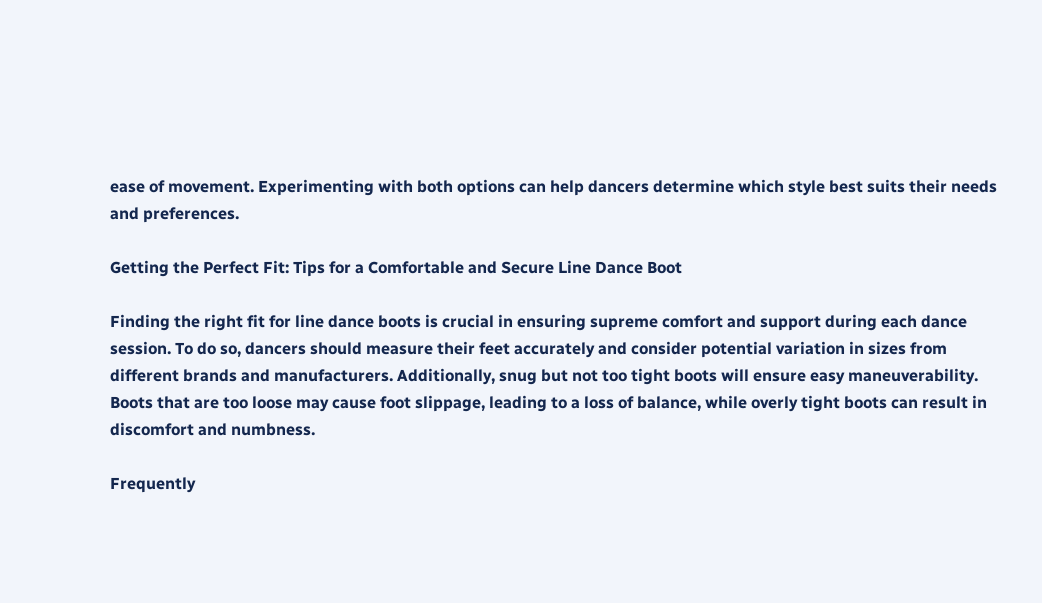ease of movement. Experimenting with both options can help dancers determine which style best suits their needs and preferences.

Getting the Perfect Fit: Tips for a Comfortable and Secure Line Dance Boot

Finding the right fit for line dance boots is crucial in ensuring supreme comfort and support during each dance session. To do so, dancers should measure their feet accurately and consider potential variation in sizes from different brands and manufacturers. Additionally, snug but not too tight boots will ensure easy maneuverability. Boots that are too loose may cause foot slippage, leading to a loss of balance, while overly tight boots can result in discomfort and numbness.

Frequently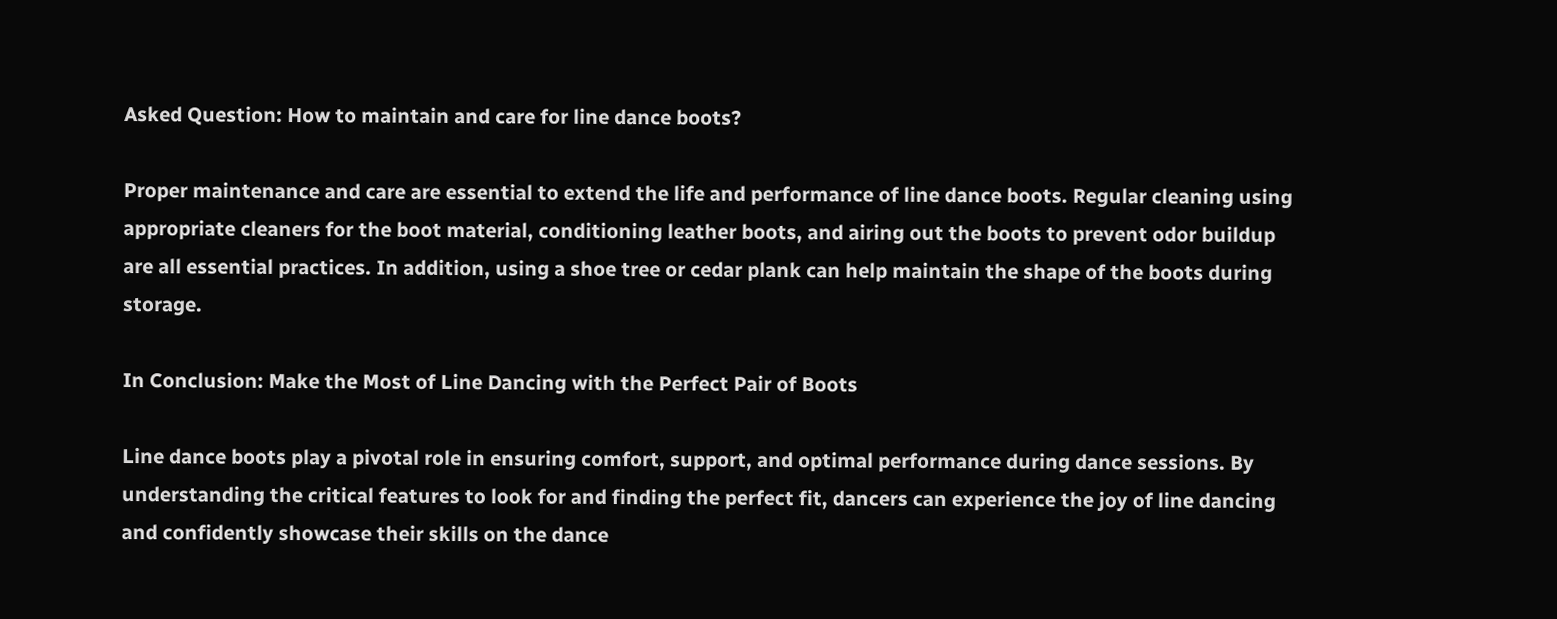Asked Question: How to maintain and care for line dance boots?

Proper maintenance and care are essential to extend the life and performance of line dance boots. Regular cleaning using appropriate cleaners for the boot material, conditioning leather boots, and airing out the boots to prevent odor buildup are all essential practices. In addition, using a shoe tree or cedar plank can help maintain the shape of the boots during storage.

In Conclusion: Make the Most of Line Dancing with the Perfect Pair of Boots

Line dance boots play a pivotal role in ensuring comfort, support, and optimal performance during dance sessions. By understanding the critical features to look for and finding the perfect fit, dancers can experience the joy of line dancing and confidently showcase their skills on the dance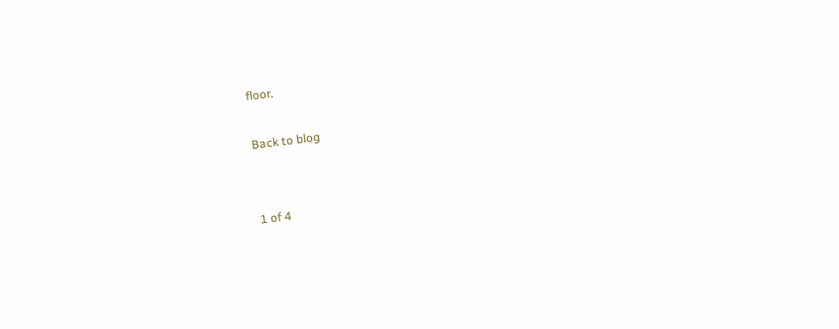floor.

Back to blog


1 of 4